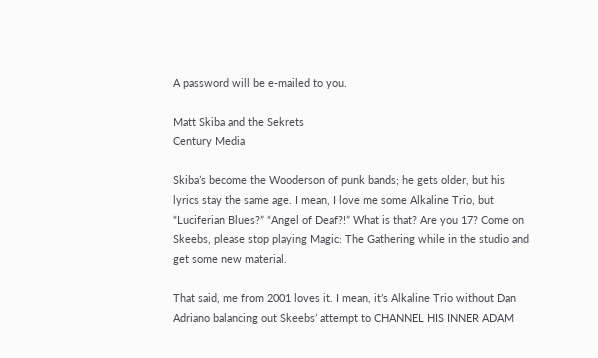A password will be e-mailed to you.

Matt Skiba and the Sekrets
Century Media

Skiba’s become the Wooderson of punk bands; he gets older, but his lyrics stay the same age. I mean, I love me some Alkaline Trio, but “Luciferian Blues?” “Angel of Deaf?!” What is that? Are you 17? Come on Skeebs, please stop playing Magic: The Gathering while in the studio and get some new material.

That said, me from 2001 loves it. I mean, it’s Alkaline Trio without Dan Adriano balancing out Skeebs’ attempt to CHANNEL HIS INNER ADAM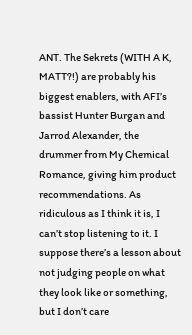ANT. The Sekrets (WITH A K, MATT?!) are probably his biggest enablers, with AFI’s bassist Hunter Burgan and Jarrod Alexander, the drummer from My Chemical Romance, giving him product recommendations. As ridiculous as I think it is, I can’t stop listening to it. I suppose there’s a lesson about not judging people on what they look like or something, but I don’t care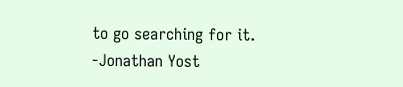to go searching for it.
-Jonathan Yost